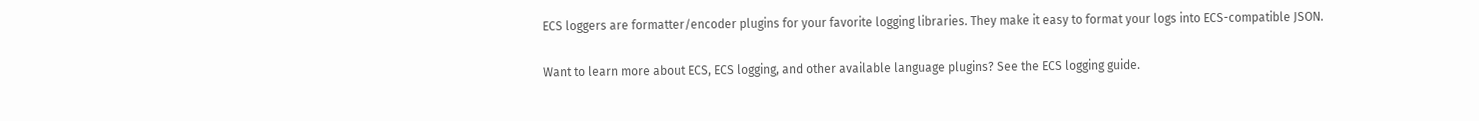ECS loggers are formatter/encoder plugins for your favorite logging libraries. They make it easy to format your logs into ECS-compatible JSON.

Want to learn more about ECS, ECS logging, and other available language plugins? See the ECS logging guide.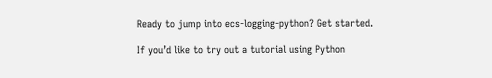Ready to jump into ecs-logging-python? Get started.

If you’d like to try out a tutorial using Python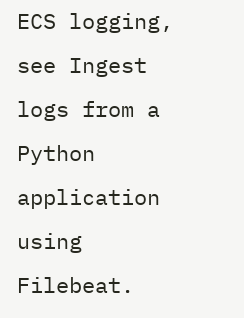ECS logging, see Ingest logs from a Python application using Filebeat.